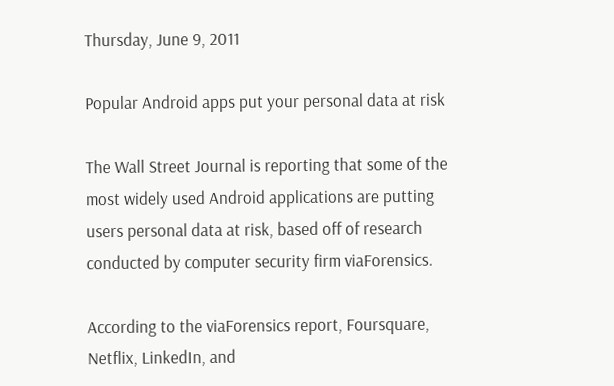Thursday, June 9, 2011

Popular Android apps put your personal data at risk

The Wall Street Journal is reporting that some of the most widely used Android applications are putting users personal data at risk, based off of research conducted by computer security firm viaForensics.

According to the viaForensics report, Foursquare, Netflix, LinkedIn, and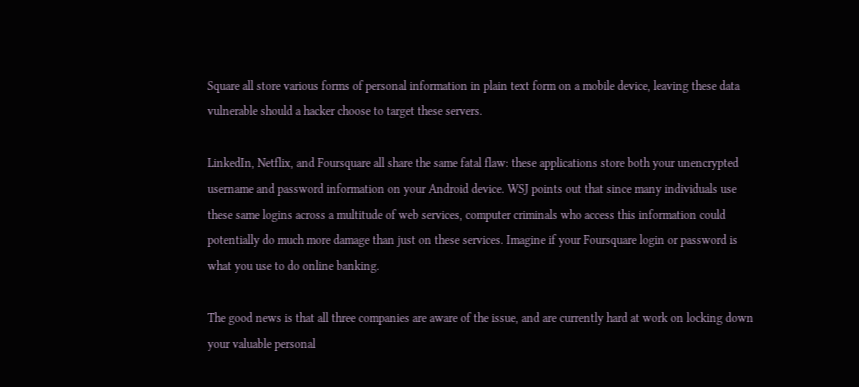Square all store various forms of personal information in plain text form on a mobile device, leaving these data vulnerable should a hacker choose to target these servers.

LinkedIn, Netflix, and Foursquare all share the same fatal flaw: these applications store both your unencrypted username and password information on your Android device. WSJ points out that since many individuals use these same logins across a multitude of web services, computer criminals who access this information could potentially do much more damage than just on these services. Imagine if your Foursquare login or password is what you use to do online banking.

The good news is that all three companies are aware of the issue, and are currently hard at work on locking down your valuable personal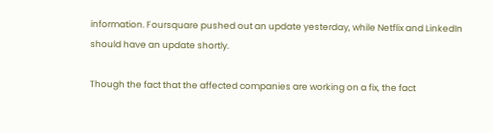information. Foursquare pushed out an update yesterday, while Netflix and LinkedIn should have an update shortly.

Though the fact that the affected companies are working on a fix, the fact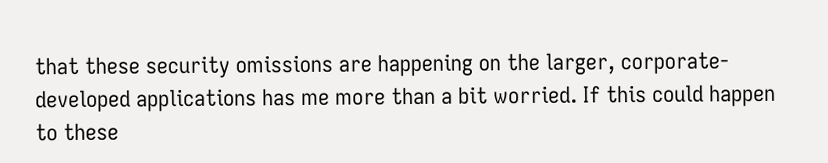that these security omissions are happening on the larger, corporate-developed applications has me more than a bit worried. If this could happen to these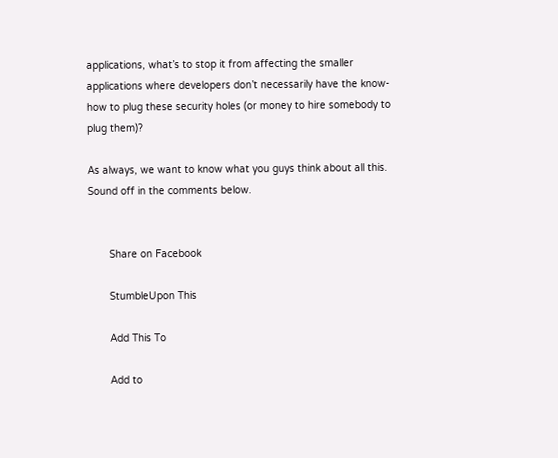applications, what’s to stop it from affecting the smaller applications where developers don’t necessarily have the know-how to plug these security holes (or money to hire somebody to plug them)?

As always, we want to know what you guys think about all this. Sound off in the comments below.


       Share on Facebook

       StumbleUpon This

       Add This To

       Add to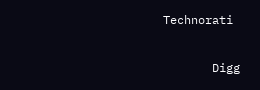Technorati

       Digg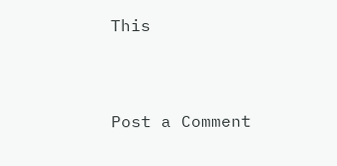This


Post a Comment